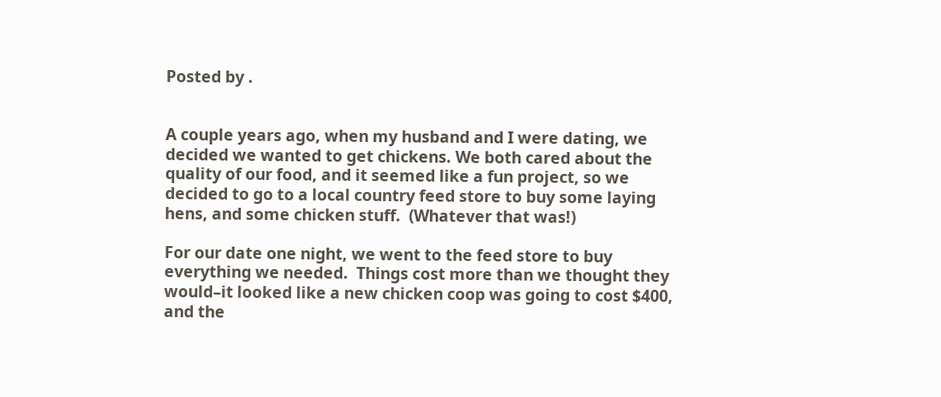Posted by .


A couple years ago, when my husband and I were dating, we decided we wanted to get chickens. We both cared about the quality of our food, and it seemed like a fun project, so we decided to go to a local country feed store to buy some laying hens, and some chicken stuff.  (Whatever that was!)

For our date one night, we went to the feed store to buy everything we needed.  Things cost more than we thought they would–it looked like a new chicken coop was going to cost $400, and the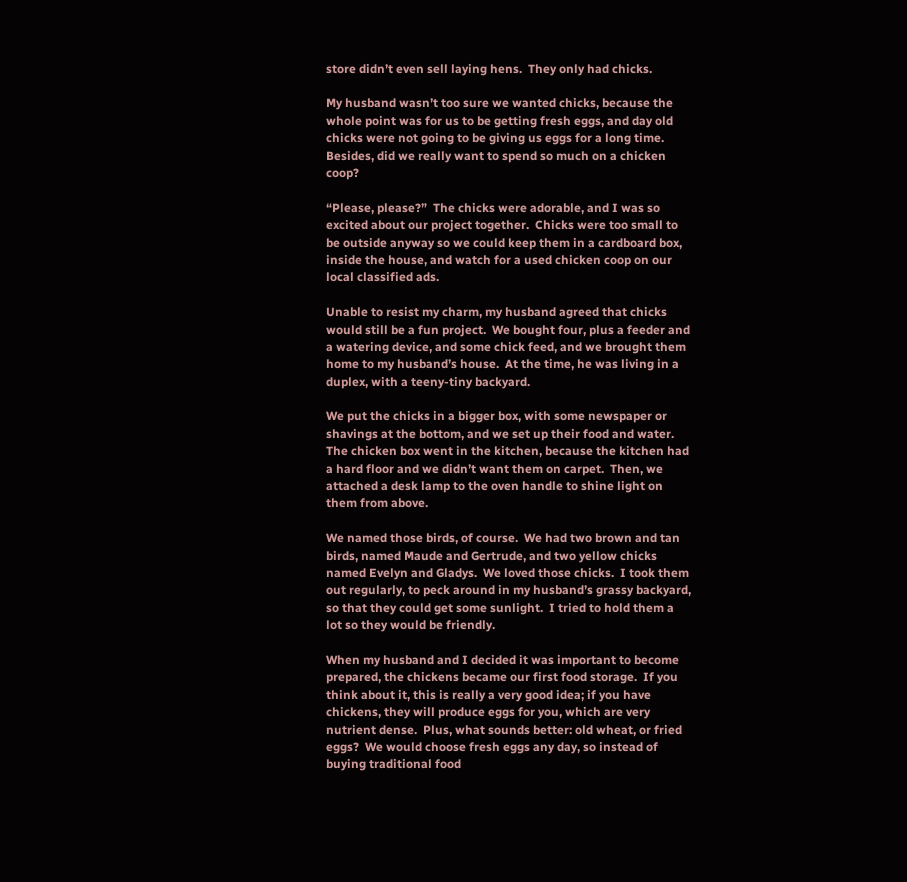store didn’t even sell laying hens.  They only had chicks.

My husband wasn’t too sure we wanted chicks, because the whole point was for us to be getting fresh eggs, and day old chicks were not going to be giving us eggs for a long time.  Besides, did we really want to spend so much on a chicken coop?

“Please, please?”  The chicks were adorable, and I was so excited about our project together.  Chicks were too small to be outside anyway so we could keep them in a cardboard box, inside the house, and watch for a used chicken coop on our local classified ads.

Unable to resist my charm, my husband agreed that chicks would still be a fun project.  We bought four, plus a feeder and a watering device, and some chick feed, and we brought them home to my husband’s house.  At the time, he was living in a duplex, with a teeny-tiny backyard.

We put the chicks in a bigger box, with some newspaper or shavings at the bottom, and we set up their food and water.  The chicken box went in the kitchen, because the kitchen had a hard floor and we didn’t want them on carpet.  Then, we attached a desk lamp to the oven handle to shine light on them from above.

We named those birds, of course.  We had two brown and tan birds, named Maude and Gertrude, and two yellow chicks named Evelyn and Gladys.  We loved those chicks.  I took them out regularly, to peck around in my husband’s grassy backyard, so that they could get some sunlight.  I tried to hold them a lot so they would be friendly.

When my husband and I decided it was important to become prepared, the chickens became our first food storage.  If you think about it, this is really a very good idea; if you have chickens, they will produce eggs for you, which are very nutrient dense.  Plus, what sounds better: old wheat, or fried eggs?  We would choose fresh eggs any day, so instead of buying traditional food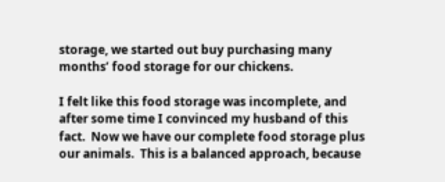storage, we started out buy purchasing many months’ food storage for our chickens.

I felt like this food storage was incomplete, and after some time I convinced my husband of this fact.  Now we have our complete food storage plus our animals.  This is a balanced approach, because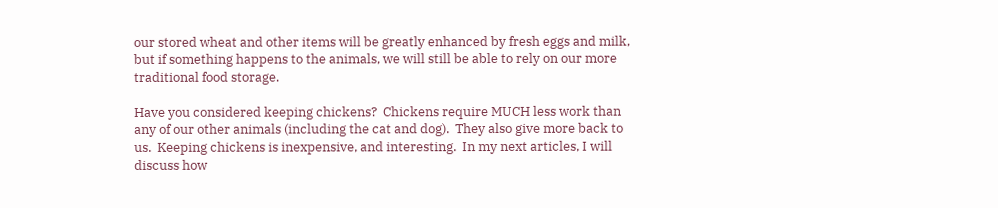our stored wheat and other items will be greatly enhanced by fresh eggs and milk, but if something happens to the animals, we will still be able to rely on our more traditional food storage.

Have you considered keeping chickens?  Chickens require MUCH less work than any of our other animals (including the cat and dog).  They also give more back to us.  Keeping chickens is inexpensive, and interesting.  In my next articles, I will discuss how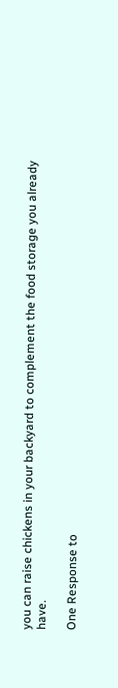you can raise chickens in your backyard to complement the food storage you already have.

One Response to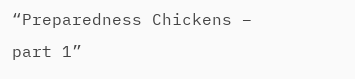“Preparedness Chickens – part 1”